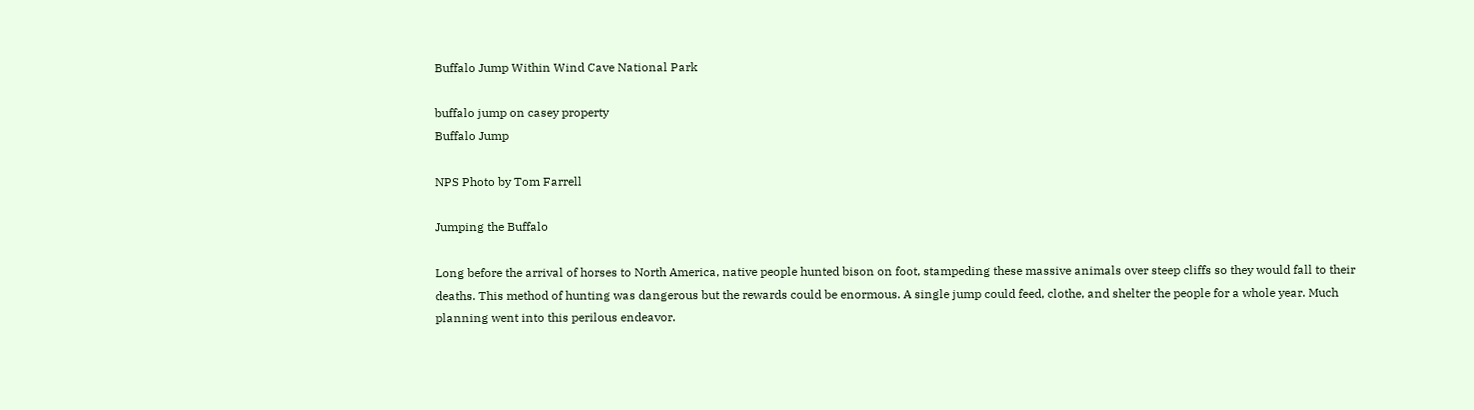Buffalo Jump Within Wind Cave National Park

buffalo jump on casey property
Buffalo Jump

NPS Photo by Tom Farrell

Jumping the Buffalo

Long before the arrival of horses to North America, native people hunted bison on foot, stampeding these massive animals over steep cliffs so they would fall to their deaths. This method of hunting was dangerous but the rewards could be enormous. A single jump could feed, clothe, and shelter the people for a whole year. Much planning went into this perilous endeavor.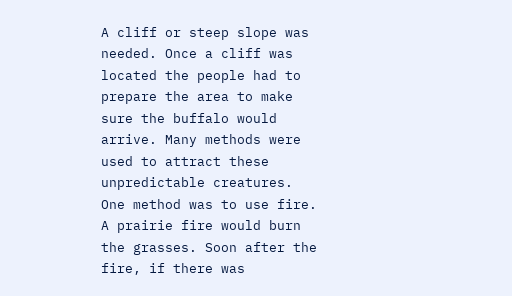A cliff or steep slope was needed. Once a cliff was located the people had to prepare the area to make sure the buffalo would arrive. Many methods were used to attract these unpredictable creatures. One method was to use fire. A prairie fire would burn the grasses. Soon after the fire, if there was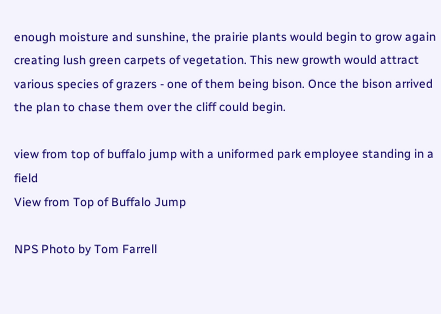enough moisture and sunshine, the prairie plants would begin to grow again creating lush green carpets of vegetation. This new growth would attract various species of grazers - one of them being bison. Once the bison arrived the plan to chase them over the cliff could begin.

view from top of buffalo jump with a uniformed park employee standing in a field
View from Top of Buffalo Jump

NPS Photo by Tom Farrell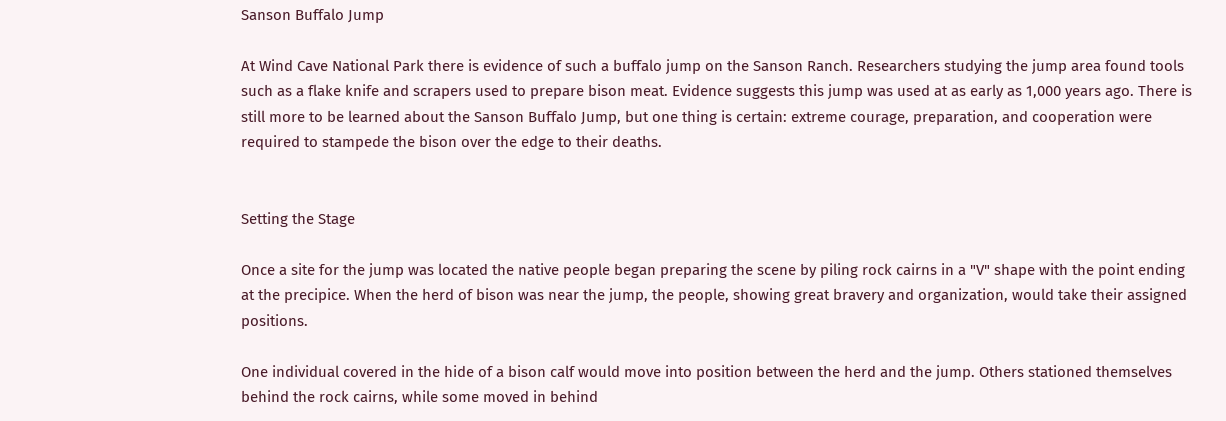Sanson Buffalo Jump

At Wind Cave National Park there is evidence of such a buffalo jump on the Sanson Ranch. Researchers studying the jump area found tools such as a flake knife and scrapers used to prepare bison meat. Evidence suggests this jump was used at as early as 1,000 years ago. There is still more to be learned about the Sanson Buffalo Jump, but one thing is certain: extreme courage, preparation, and cooperation were required to stampede the bison over the edge to their deaths.


Setting the Stage

Once a site for the jump was located the native people began preparing the scene by piling rock cairns in a "V" shape with the point ending at the precipice. When the herd of bison was near the jump, the people, showing great bravery and organization, would take their assigned positions.

One individual covered in the hide of a bison calf would move into position between the herd and the jump. Others stationed themselves behind the rock cairns, while some moved in behind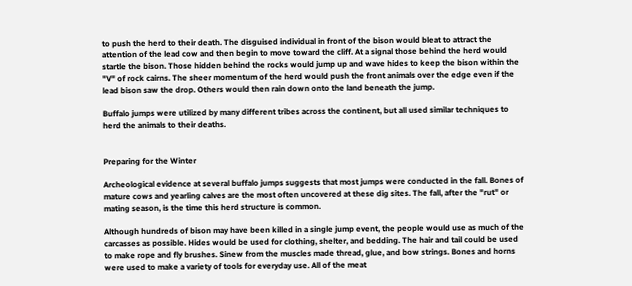to push the herd to their death. The disguised individual in front of the bison would bleat to attract the attention of the lead cow and then begin to move toward the cliff. At a signal those behind the herd would startle the bison. Those hidden behind the rocks would jump up and wave hides to keep the bison within the "V" of rock cairns. The sheer momentum of the herd would push the front animals over the edge even if the lead bison saw the drop. Others would then rain down onto the land beneath the jump.

Buffalo jumps were utilized by many different tribes across the continent, but all used similar techniques to herd the animals to their deaths.


Preparing for the Winter

Archeological evidence at several buffalo jumps suggests that most jumps were conducted in the fall. Bones of mature cows and yearling calves are the most often uncovered at these dig sites. The fall, after the "rut" or mating season, is the time this herd structure is common.

Although hundreds of bison may have been killed in a single jump event, the people would use as much of the carcasses as possible. Hides would be used for clothing, shelter, and bedding. The hair and tail could be used to make rope and fly brushes. Sinew from the muscles made thread, glue, and bow strings. Bones and horns were used to make a variety of tools for everyday use. All of the meat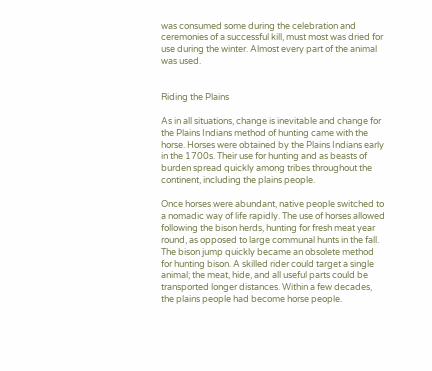was consumed some during the celebration and ceremonies of a successful kill, must most was dried for use during the winter. Almost every part of the animal was used.


Riding the Plains

As in all situations, change is inevitable and change for the Plains Indians method of hunting came with the horse. Horses were obtained by the Plains Indians early in the 1700s. Their use for hunting and as beasts of burden spread quickly among tribes throughout the continent, including the plains people.

Once horses were abundant, native people switched to a nomadic way of life rapidly. The use of horses allowed following the bison herds, hunting for fresh meat year round, as opposed to large communal hunts in the fall.
The bison jump quickly became an obsolete method for hunting bison. A skilled rider could target a single animal; the meat, hide, and all useful parts could be transported longer distances. Within a few decades, the plains people had become horse people.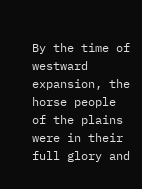By the time of westward expansion, the horse people of the plains were in their full glory and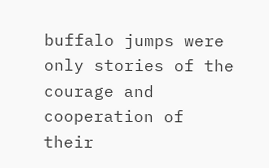buffalo jumps were only stories of the courage and cooperation of their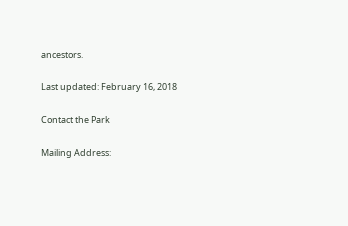ancestors.

Last updated: February 16, 2018

Contact the Park

Mailing Address: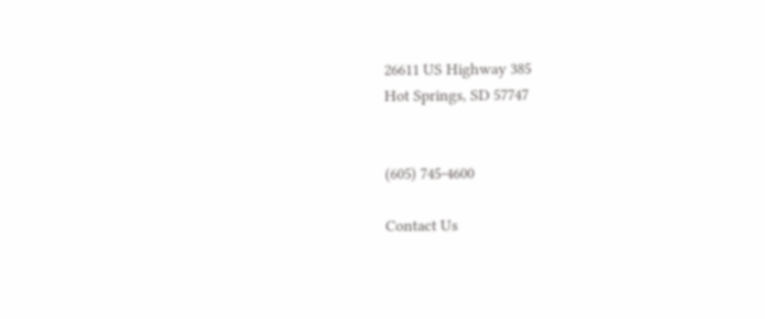26611 US Highway 385
Hot Springs, SD 57747


(605) 745-4600

Contact Us